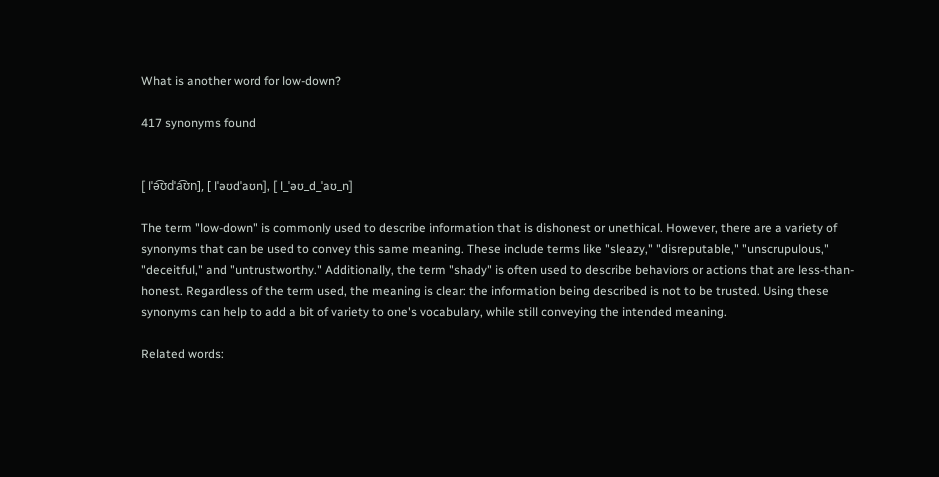What is another word for low-down?

417 synonyms found


[ lˈə͡ʊdˈa͡ʊn], [ lˈəʊdˈaʊn], [ l_ˈəʊ_d_ˈaʊ_n]

The term "low-down" is commonly used to describe information that is dishonest or unethical. However, there are a variety of synonyms that can be used to convey this same meaning. These include terms like "sleazy," "disreputable," "unscrupulous," "deceitful," and "untrustworthy." Additionally, the term "shady" is often used to describe behaviors or actions that are less-than-honest. Regardless of the term used, the meaning is clear: the information being described is not to be trusted. Using these synonyms can help to add a bit of variety to one's vocabulary, while still conveying the intended meaning.

Related words: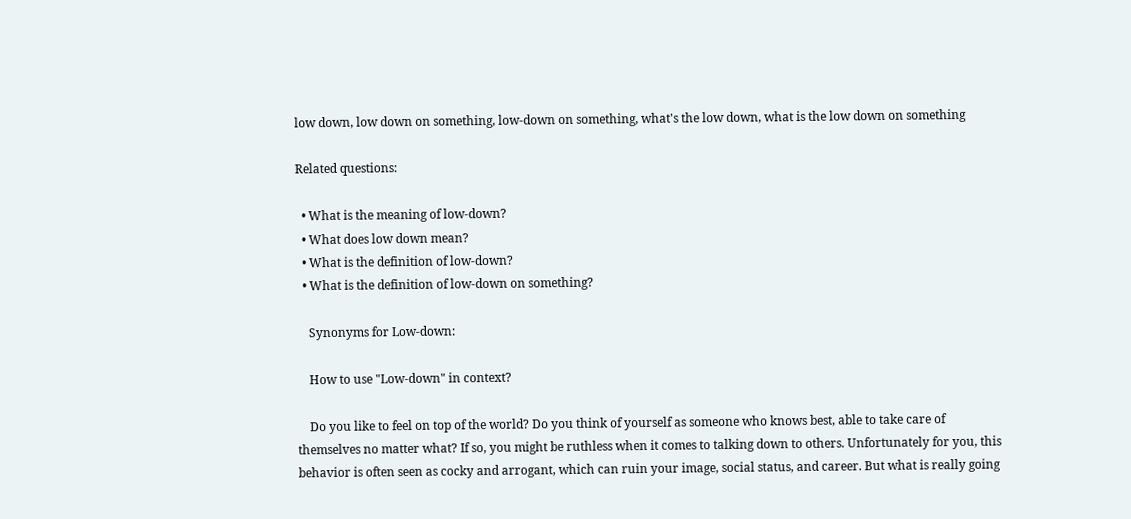low down, low down on something, low-down on something, what's the low down, what is the low down on something

Related questions:

  • What is the meaning of low-down?
  • What does low down mean?
  • What is the definition of low-down?
  • What is the definition of low-down on something?

    Synonyms for Low-down:

    How to use "Low-down" in context?

    Do you like to feel on top of the world? Do you think of yourself as someone who knows best, able to take care of themselves no matter what? If so, you might be ruthless when it comes to talking down to others. Unfortunately for you, this behavior is often seen as cocky and arrogant, which can ruin your image, social status, and career. But what is really going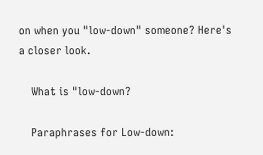on when you "low-down" someone? Here's a closer look.

    What is "low-down?

    Paraphrases for Low-down: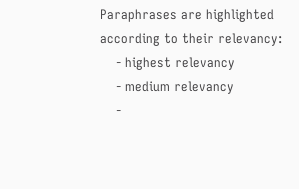Paraphrases are highlighted according to their relevancy:
    - highest relevancy
    - medium relevancy
    -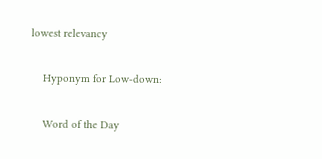lowest relevancy

    Hyponym for Low-down:

    Word of the Day